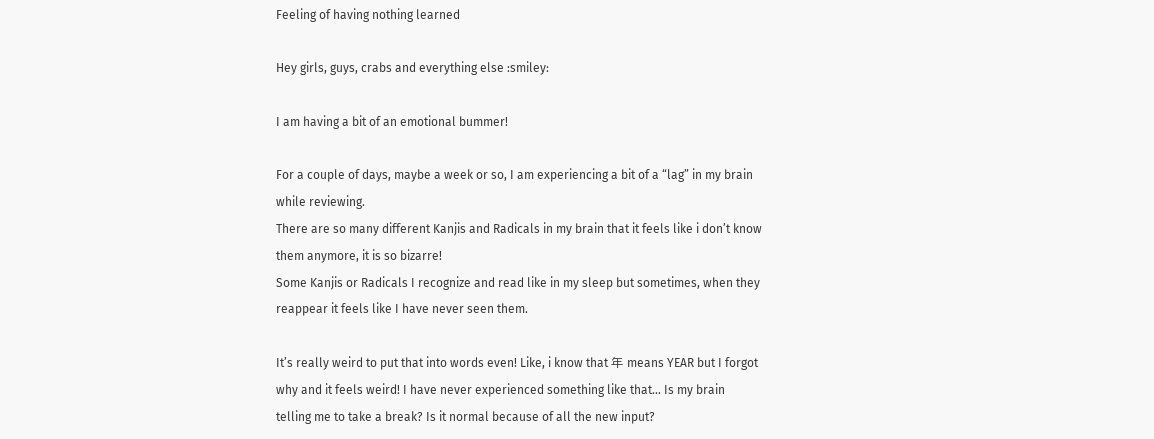Feeling of having nothing learned

Hey girls, guys, crabs and everything else :smiley:

I am having a bit of an emotional bummer!

For a couple of days, maybe a week or so, I am experiencing a bit of a “lag” in my brain while reviewing.
There are so many different Kanjis and Radicals in my brain that it feels like i don’t know them anymore, it is so bizarre!
Some Kanjis or Radicals I recognize and read like in my sleep but sometimes, when they reappear it feels like I have never seen them.

It’s really weird to put that into words even! Like, i know that 年 means YEAR but I forgot why and it feels weird! I have never experienced something like that… Is my brain telling me to take a break? Is it normal because of all the new input?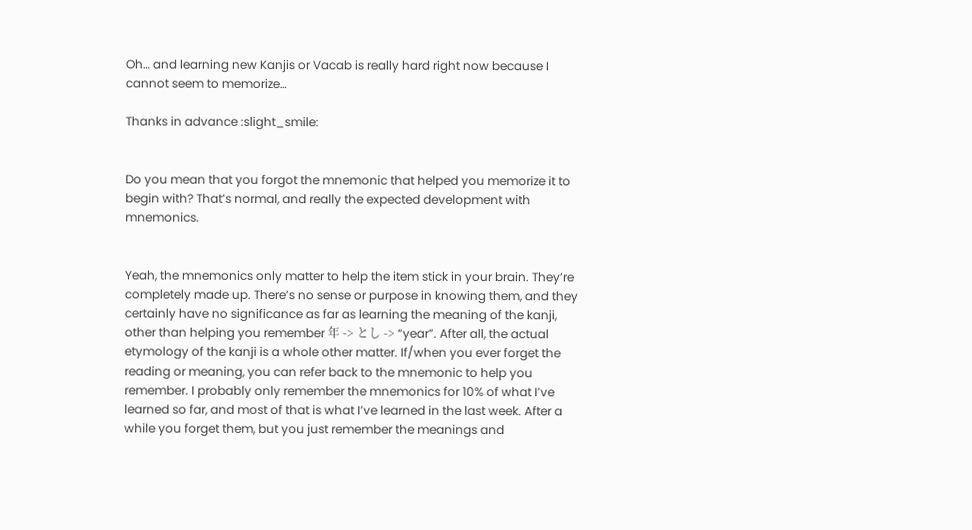Oh… and learning new Kanjis or Vacab is really hard right now because I cannot seem to memorize…

Thanks in advance :slight_smile:


Do you mean that you forgot the mnemonic that helped you memorize it to begin with? That’s normal, and really the expected development with mnemonics.


Yeah, the mnemonics only matter to help the item stick in your brain. They’re completely made up. There’s no sense or purpose in knowing them, and they certainly have no significance as far as learning the meaning of the kanji, other than helping you remember 年 -> とし -> “year”. After all, the actual etymology of the kanji is a whole other matter. If/when you ever forget the reading or meaning, you can refer back to the mnemonic to help you remember. I probably only remember the mnemonics for 10% of what I’ve learned so far, and most of that is what I’ve learned in the last week. After a while you forget them, but you just remember the meanings and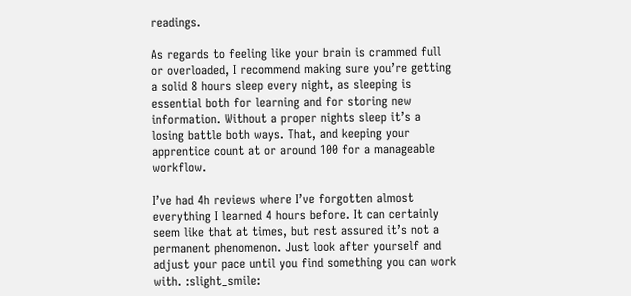readings.

As regards to feeling like your brain is crammed full or overloaded, I recommend making sure you’re getting a solid 8 hours sleep every night, as sleeping is essential both for learning and for storing new information. Without a proper nights sleep it’s a losing battle both ways. That, and keeping your apprentice count at or around 100 for a manageable workflow.

I’ve had 4h reviews where I’ve forgotten almost everything I learned 4 hours before. It can certainly seem like that at times, but rest assured it’s not a permanent phenomenon. Just look after yourself and adjust your pace until you find something you can work with. :slight_smile: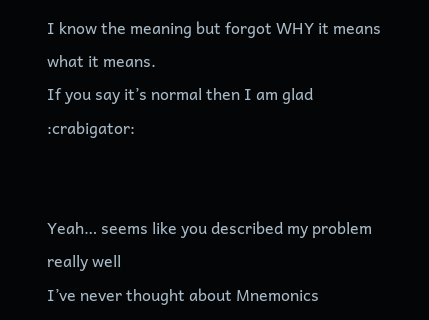I know the meaning but forgot WHY it means what it means.
If you say it’s normal then I am glad :crabigator:


Yeah… seems like you described my problem really well
I’ve never thought about Mnemonics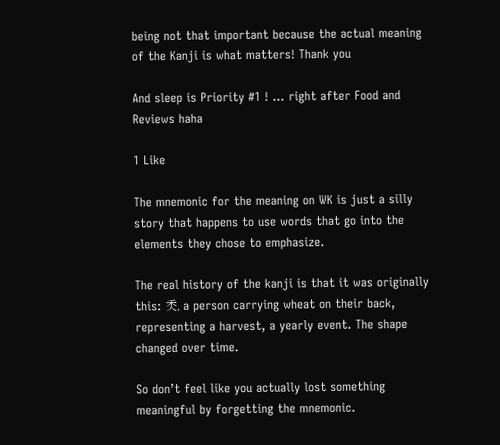being not that important because the actual meaning of the Kanji is what matters! Thank you

And sleep is Priority #1 ! … right after Food and Reviews haha

1 Like

The mnemonic for the meaning on WK is just a silly story that happens to use words that go into the elements they chose to emphasize.

The real history of the kanji is that it was originally this: 秂, a person carrying wheat on their back, representing a harvest, a yearly event. The shape changed over time.

So don’t feel like you actually lost something meaningful by forgetting the mnemonic.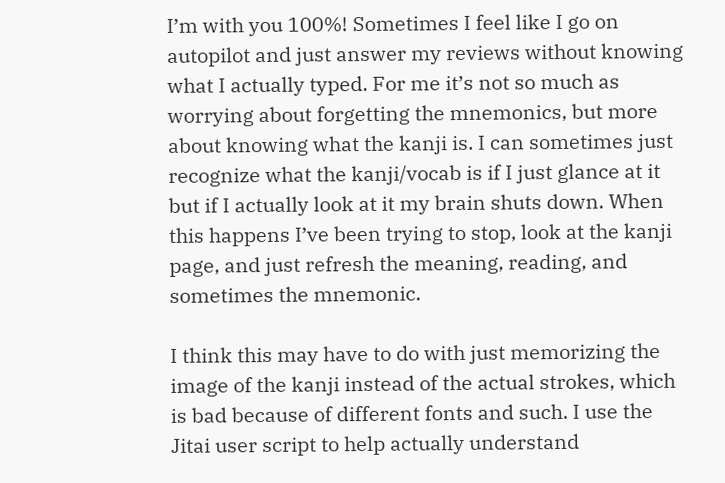I’m with you 100%! Sometimes I feel like I go on autopilot and just answer my reviews without knowing what I actually typed. For me it’s not so much as worrying about forgetting the mnemonics, but more about knowing what the kanji is. I can sometimes just recognize what the kanji/vocab is if I just glance at it but if I actually look at it my brain shuts down. When this happens I’ve been trying to stop, look at the kanji page, and just refresh the meaning, reading, and sometimes the mnemonic.

I think this may have to do with just memorizing the image of the kanji instead of the actual strokes, which is bad because of different fonts and such. I use the Jitai user script to help actually understand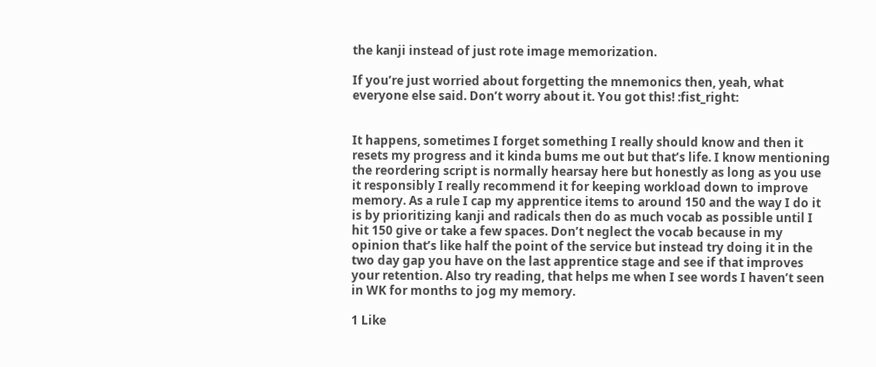the kanji instead of just rote image memorization.

If you’re just worried about forgetting the mnemonics then, yeah, what everyone else said. Don’t worry about it. You got this! :fist_right:


It happens, sometimes I forget something I really should know and then it resets my progress and it kinda bums me out but that’s life. I know mentioning the reordering script is normally hearsay here but honestly as long as you use it responsibly I really recommend it for keeping workload down to improve memory. As a rule I cap my apprentice items to around 150 and the way I do it is by prioritizing kanji and radicals then do as much vocab as possible until I hit 150 give or take a few spaces. Don’t neglect the vocab because in my opinion that’s like half the point of the service but instead try doing it in the two day gap you have on the last apprentice stage and see if that improves your retention. Also try reading, that helps me when I see words I haven’t seen in WK for months to jog my memory.

1 Like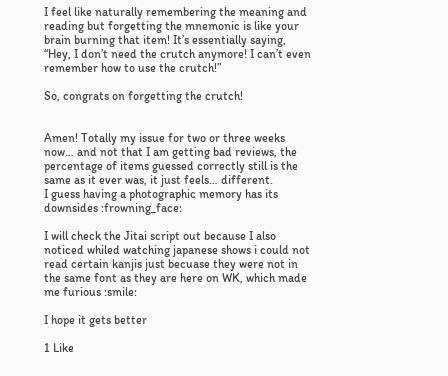I feel like naturally remembering the meaning and reading but forgetting the mnemonic is like your brain burning that item! It’s essentially saying, “Hey, I don’t need the crutch anymore! I can’t even remember how to use the crutch!”

So, congrats on forgetting the crutch!


Amen! Totally my issue for two or three weeks now… and not that I am getting bad reviews, the percentage of items guessed correctly still is the same as it ever was, it just feels… different.
I guess having a photographic memory has its downsides :frowning_face:

I will check the Jitai script out because I also noticed whiled watching japanese shows i could not read certain kanjis just becuase they were not in the same font as they are here on WK, which made me furious :smile:

I hope it gets better

1 Like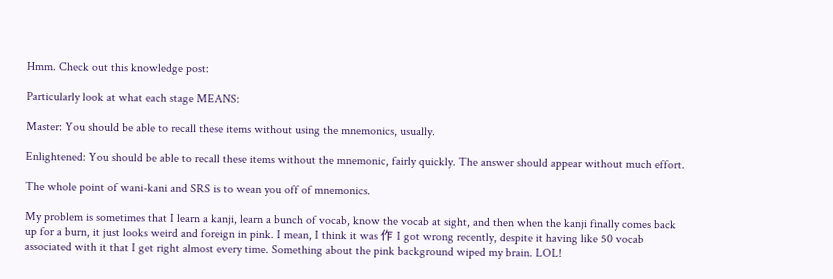Hmm. Check out this knowledge post:

Particularly look at what each stage MEANS:

Master: You should be able to recall these items without using the mnemonics, usually.

Enlightened: You should be able to recall these items without the mnemonic, fairly quickly. The answer should appear without much effort.

The whole point of wani-kani and SRS is to wean you off of mnemonics.

My problem is sometimes that I learn a kanji, learn a bunch of vocab, know the vocab at sight, and then when the kanji finally comes back up for a burn, it just looks weird and foreign in pink. I mean, I think it was 作 I got wrong recently, despite it having like 50 vocab associated with it that I get right almost every time. Something about the pink background wiped my brain. LOL!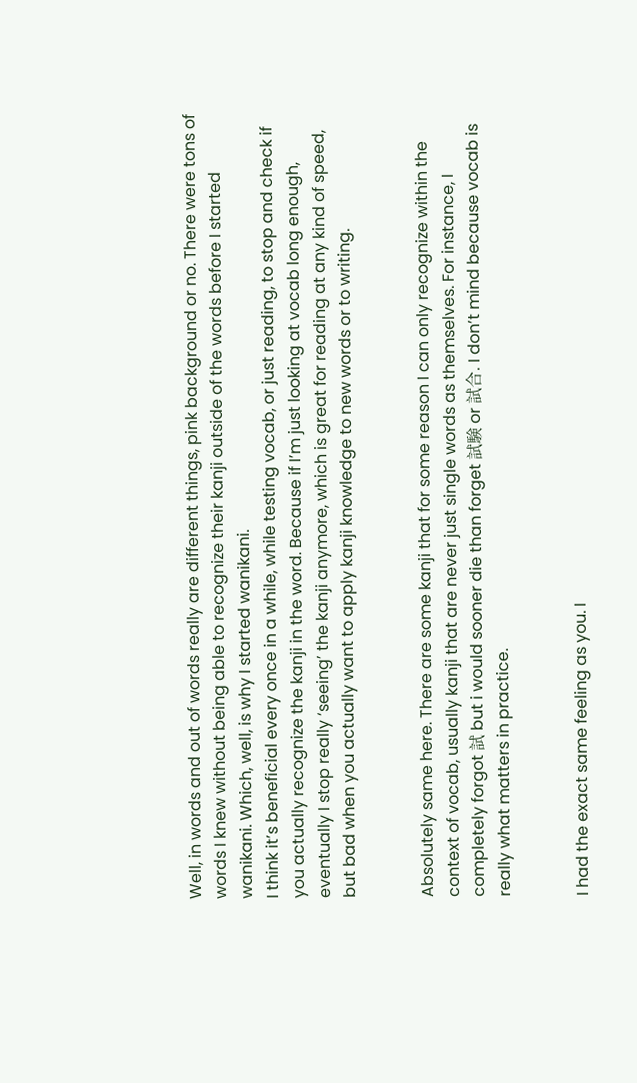Well, in words and out of words really are different things, pink background or no. There were tons of words I knew without being able to recognize their kanji outside of the words before I started wanikani. Which, well, is why I started wanikani.
I think it’s beneficial every once in a while, while testing vocab, or just reading, to stop and check if you actually recognize the kanji in the word. Because if I’m just looking at vocab long enough, eventually I stop really ‘seeing’ the kanji anymore, which is great for reading at any kind of speed, but bad when you actually want to apply kanji knowledge to new words or to writing.


Absolutely same here. There are some kanji that for some reason I can only recognize within the context of vocab, usually kanji that are never just single words as themselves. For instance, I completely forgot 試 but i would sooner die than forget 試験 or 試合. I don’t mind because vocab is really what matters in practice.


I had the exact same feeling as you. I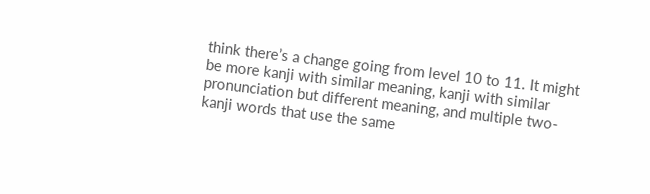think there’s a change going from level 10 to 11. It might be more kanji with similar meaning, kanji with similar pronunciation but different meaning, and multiple two-kanji words that use the same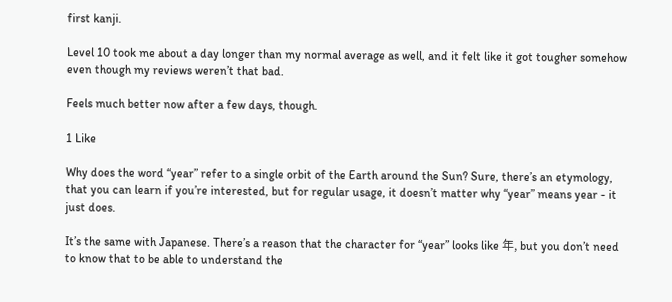first kanji.

Level 10 took me about a day longer than my normal average as well, and it felt like it got tougher somehow even though my reviews weren’t that bad.

Feels much better now after a few days, though.

1 Like

Why does the word “year” refer to a single orbit of the Earth around the Sun? Sure, there’s an etymology, that you can learn if you’re interested, but for regular usage, it doesn’t matter why “year” means year - it just does.

It’s the same with Japanese. There’s a reason that the character for “year” looks like 年, but you don’t need to know that to be able to understand the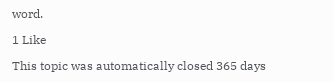word.

1 Like

This topic was automatically closed 365 days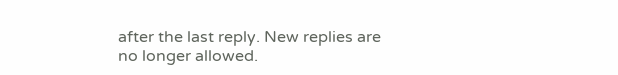after the last reply. New replies are no longer allowed.